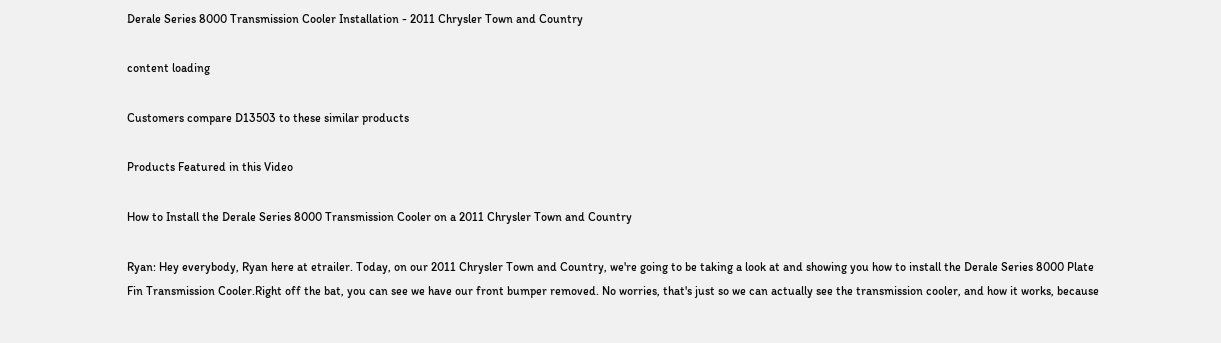Derale Series 8000 Transmission Cooler Installation - 2011 Chrysler Town and Country

content loading

Customers compare D13503 to these similar products

Products Featured in this Video

How to Install the Derale Series 8000 Transmission Cooler on a 2011 Chrysler Town and Country

Ryan: Hey everybody, Ryan here at etrailer. Today, on our 2011 Chrysler Town and Country, we're going to be taking a look at and showing you how to install the Derale Series 8000 Plate Fin Transmission Cooler.Right off the bat, you can see we have our front bumper removed. No worries, that's just so we can actually see the transmission cooler, and how it works, because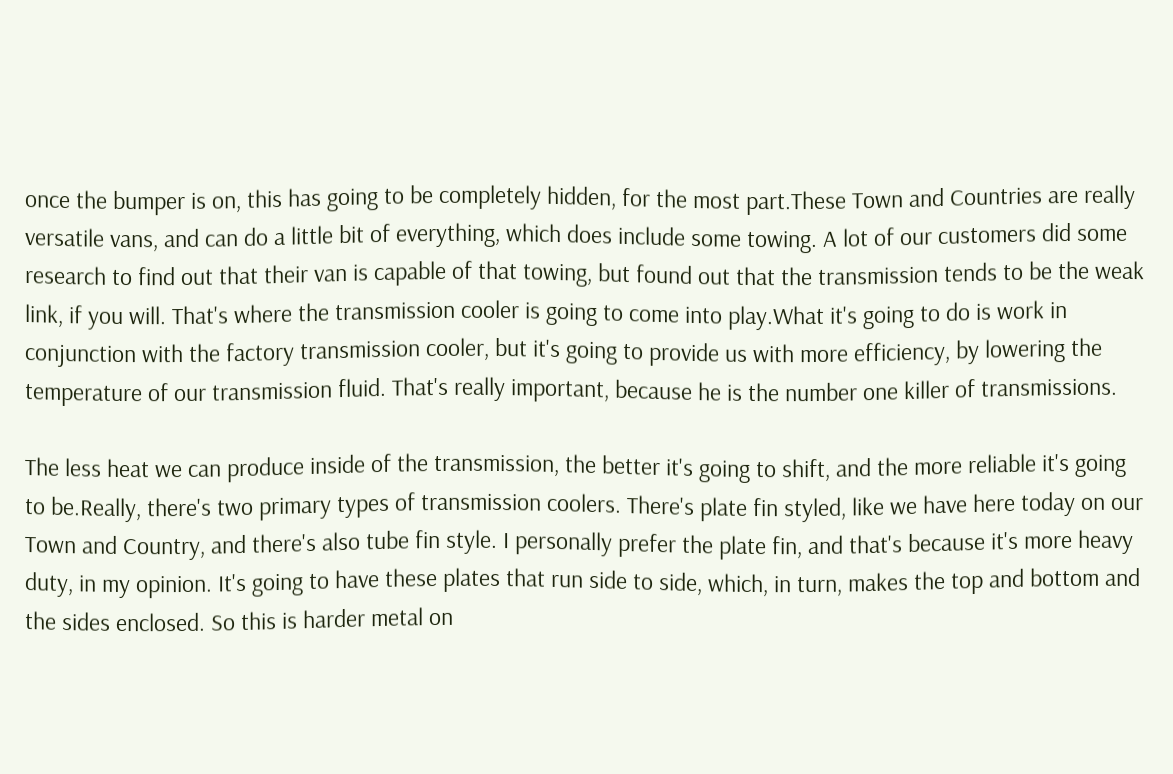once the bumper is on, this has going to be completely hidden, for the most part.These Town and Countries are really versatile vans, and can do a little bit of everything, which does include some towing. A lot of our customers did some research to find out that their van is capable of that towing, but found out that the transmission tends to be the weak link, if you will. That's where the transmission cooler is going to come into play.What it's going to do is work in conjunction with the factory transmission cooler, but it's going to provide us with more efficiency, by lowering the temperature of our transmission fluid. That's really important, because he is the number one killer of transmissions.

The less heat we can produce inside of the transmission, the better it's going to shift, and the more reliable it's going to be.Really, there's two primary types of transmission coolers. There's plate fin styled, like we have here today on our Town and Country, and there's also tube fin style. I personally prefer the plate fin, and that's because it's more heavy duty, in my opinion. It's going to have these plates that run side to side, which, in turn, makes the top and bottom and the sides enclosed. So this is harder metal on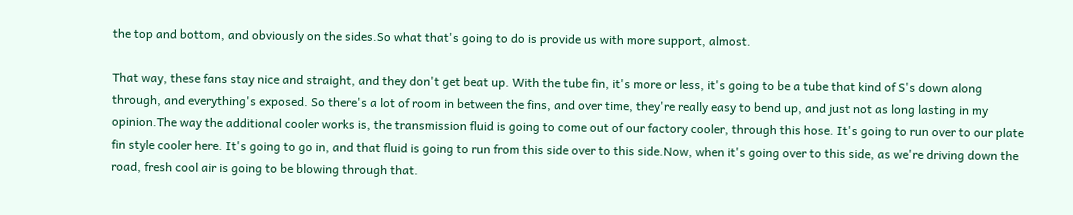the top and bottom, and obviously on the sides.So what that's going to do is provide us with more support, almost.

That way, these fans stay nice and straight, and they don't get beat up. With the tube fin, it's more or less, it's going to be a tube that kind of S's down along through, and everything's exposed. So there's a lot of room in between the fins, and over time, they're really easy to bend up, and just not as long lasting in my opinion.The way the additional cooler works is, the transmission fluid is going to come out of our factory cooler, through this hose. It's going to run over to our plate fin style cooler here. It's going to go in, and that fluid is going to run from this side over to this side.Now, when it's going over to this side, as we're driving down the road, fresh cool air is going to be blowing through that.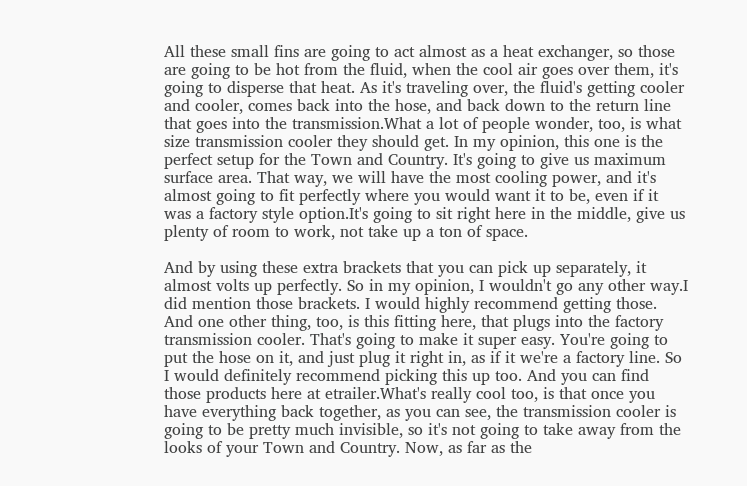All these small fins are going to act almost as a heat exchanger, so those are going to be hot from the fluid, when the cool air goes over them, it's going to disperse that heat. As it's traveling over, the fluid's getting cooler and cooler, comes back into the hose, and back down to the return line that goes into the transmission.What a lot of people wonder, too, is what size transmission cooler they should get. In my opinion, this one is the perfect setup for the Town and Country. It's going to give us maximum surface area. That way, we will have the most cooling power, and it's almost going to fit perfectly where you would want it to be, even if it was a factory style option.It's going to sit right here in the middle, give us plenty of room to work, not take up a ton of space.

And by using these extra brackets that you can pick up separately, it almost volts up perfectly. So in my opinion, I wouldn't go any other way.I did mention those brackets. I would highly recommend getting those. And one other thing, too, is this fitting here, that plugs into the factory transmission cooler. That's going to make it super easy. You're going to put the hose on it, and just plug it right in, as if it we're a factory line. So I would definitely recommend picking this up too. And you can find those products here at etrailer.What's really cool too, is that once you have everything back together, as you can see, the transmission cooler is going to be pretty much invisible, so it's not going to take away from the looks of your Town and Country. Now, as far as the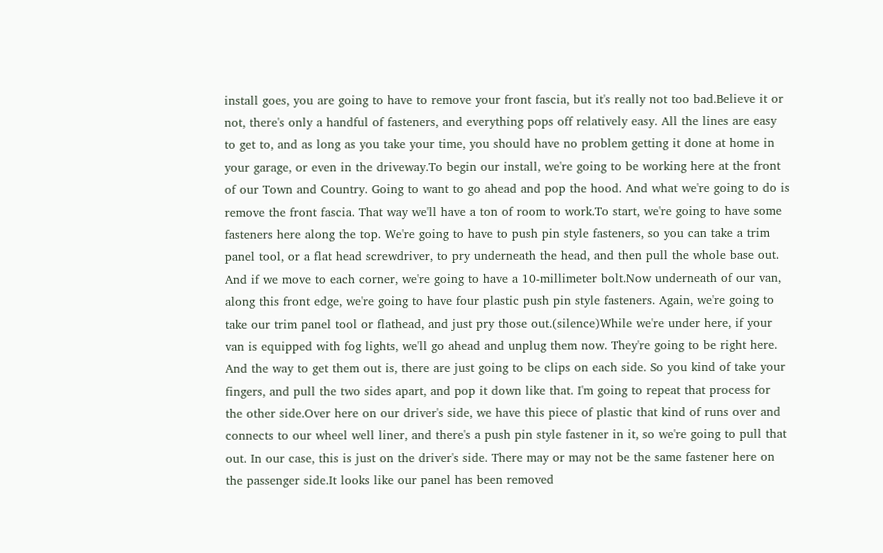install goes, you are going to have to remove your front fascia, but it's really not too bad.Believe it or not, there's only a handful of fasteners, and everything pops off relatively easy. All the lines are easy to get to, and as long as you take your time, you should have no problem getting it done at home in your garage, or even in the driveway.To begin our install, we're going to be working here at the front of our Town and Country. Going to want to go ahead and pop the hood. And what we're going to do is remove the front fascia. That way we'll have a ton of room to work.To start, we're going to have some fasteners here along the top. We're going to have to push pin style fasteners, so you can take a trim panel tool, or a flat head screwdriver, to pry underneath the head, and then pull the whole base out. And if we move to each corner, we're going to have a 10-millimeter bolt.Now underneath of our van, along this front edge, we're going to have four plastic push pin style fasteners. Again, we're going to take our trim panel tool or flathead, and just pry those out.(silence)While we're under here, if your van is equipped with fog lights, we'll go ahead and unplug them now. They're going to be right here. And the way to get them out is, there are just going to be clips on each side. So you kind of take your fingers, and pull the two sides apart, and pop it down like that. I'm going to repeat that process for the other side.Over here on our driver's side, we have this piece of plastic that kind of runs over and connects to our wheel well liner, and there's a push pin style fastener in it, so we're going to pull that out. In our case, this is just on the driver's side. There may or may not be the same fastener here on the passenger side.It looks like our panel has been removed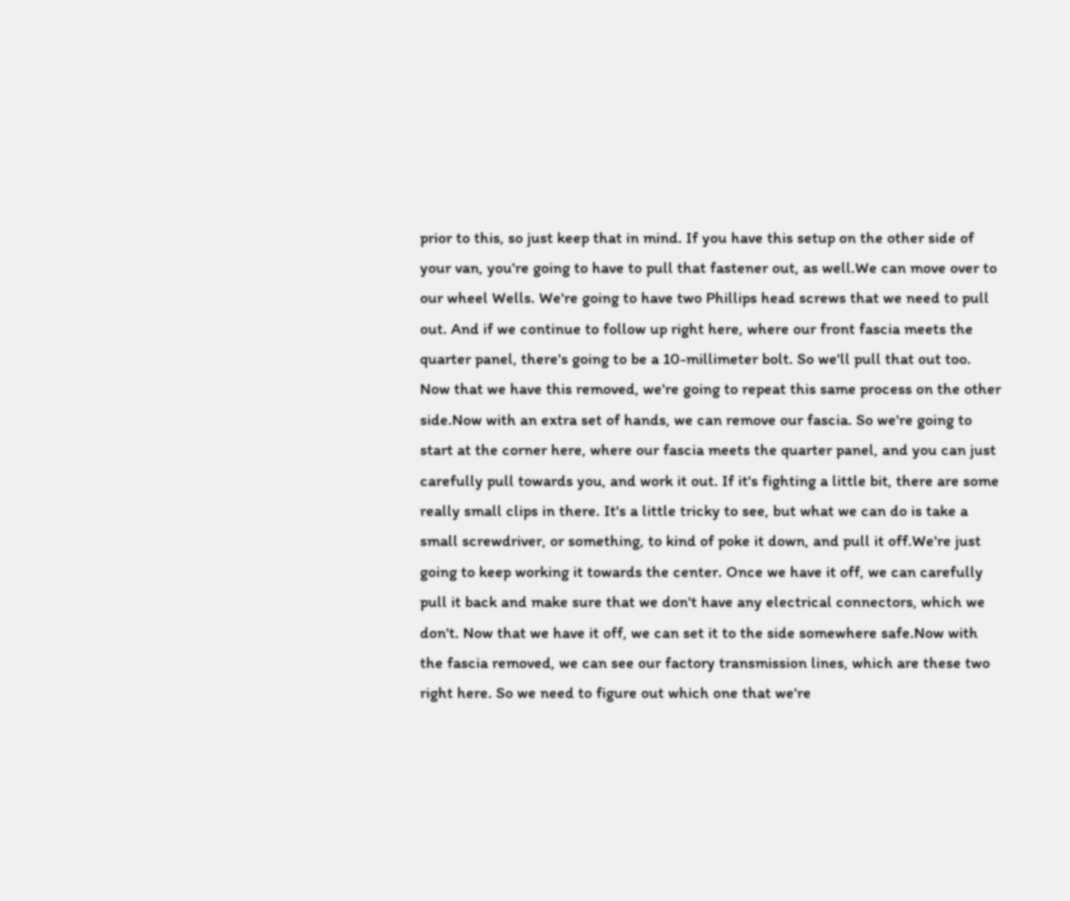prior to this, so just keep that in mind. If you have this setup on the other side of your van, you're going to have to pull that fastener out, as well.We can move over to our wheel Wells. We're going to have two Phillips head screws that we need to pull out. And if we continue to follow up right here, where our front fascia meets the quarter panel, there's going to be a 10-millimeter bolt. So we'll pull that out too. Now that we have this removed, we're going to repeat this same process on the other side.Now with an extra set of hands, we can remove our fascia. So we're going to start at the corner here, where our fascia meets the quarter panel, and you can just carefully pull towards you, and work it out. If it's fighting a little bit, there are some really small clips in there. It's a little tricky to see, but what we can do is take a small screwdriver, or something, to kind of poke it down, and pull it off.We're just going to keep working it towards the center. Once we have it off, we can carefully pull it back and make sure that we don't have any electrical connectors, which we don't. Now that we have it off, we can set it to the side somewhere safe.Now with the fascia removed, we can see our factory transmission lines, which are these two right here. So we need to figure out which one that we're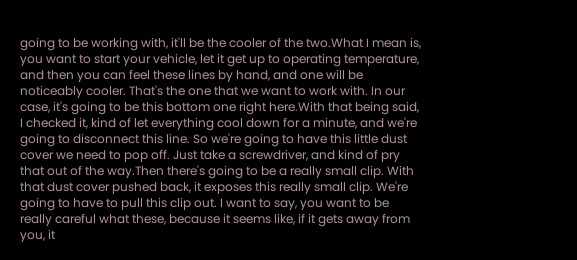going to be working with, it'll be the cooler of the two.What I mean is, you want to start your vehicle, let it get up to operating temperature, and then you can feel these lines by hand, and one will be noticeably cooler. That's the one that we want to work with. In our case, it's going to be this bottom one right here.With that being said, I checked it, kind of let everything cool down for a minute, and we're going to disconnect this line. So we're going to have this little dust cover we need to pop off. Just take a screwdriver, and kind of pry that out of the way.Then there's going to be a really small clip. With that dust cover pushed back, it exposes this really small clip. We're going to have to pull this clip out. I want to say, you want to be really careful what these, because it seems like, if it gets away from you, it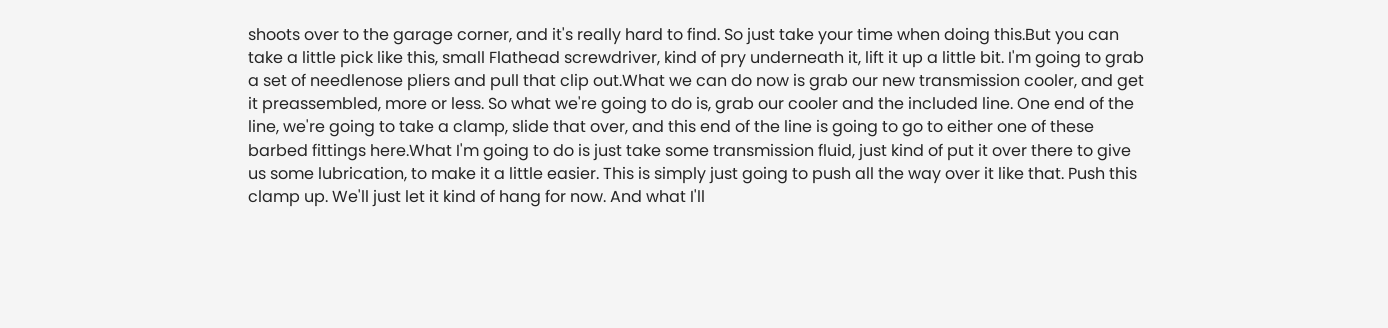shoots over to the garage corner, and it's really hard to find. So just take your time when doing this.But you can take a little pick like this, small Flathead screwdriver, kind of pry underneath it, lift it up a little bit. I'm going to grab a set of needlenose pliers and pull that clip out.What we can do now is grab our new transmission cooler, and get it preassembled, more or less. So what we're going to do is, grab our cooler and the included line. One end of the line, we're going to take a clamp, slide that over, and this end of the line is going to go to either one of these barbed fittings here.What I'm going to do is just take some transmission fluid, just kind of put it over there to give us some lubrication, to make it a little easier. This is simply just going to push all the way over it like that. Push this clamp up. We'll just let it kind of hang for now. And what I'll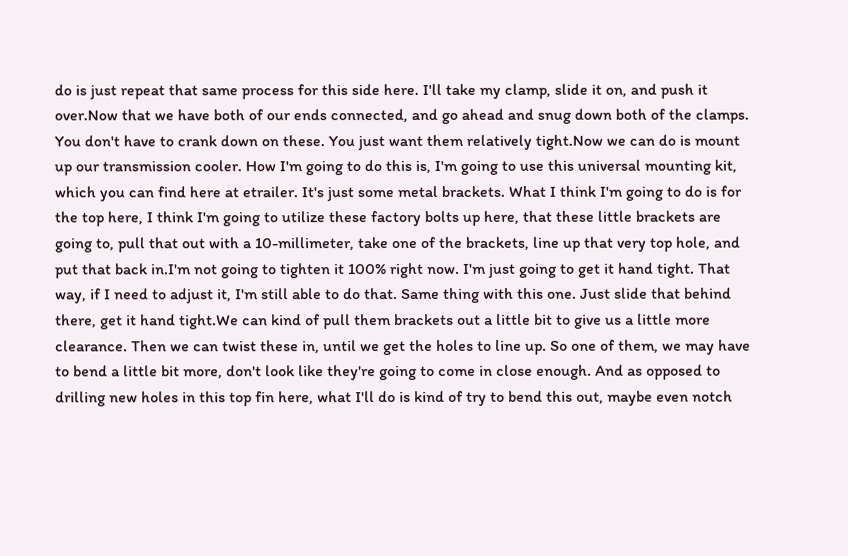do is just repeat that same process for this side here. I'll take my clamp, slide it on, and push it over.Now that we have both of our ends connected, and go ahead and snug down both of the clamps. You don't have to crank down on these. You just want them relatively tight.Now we can do is mount up our transmission cooler. How I'm going to do this is, I'm going to use this universal mounting kit, which you can find here at etrailer. It's just some metal brackets. What I think I'm going to do is for the top here, I think I'm going to utilize these factory bolts up here, that these little brackets are going to, pull that out with a 10-millimeter, take one of the brackets, line up that very top hole, and put that back in.I'm not going to tighten it 100% right now. I'm just going to get it hand tight. That way, if I need to adjust it, I'm still able to do that. Same thing with this one. Just slide that behind there, get it hand tight.We can kind of pull them brackets out a little bit to give us a little more clearance. Then we can twist these in, until we get the holes to line up. So one of them, we may have to bend a little bit more, don't look like they're going to come in close enough. And as opposed to drilling new holes in this top fin here, what I'll do is kind of try to bend this out, maybe even notch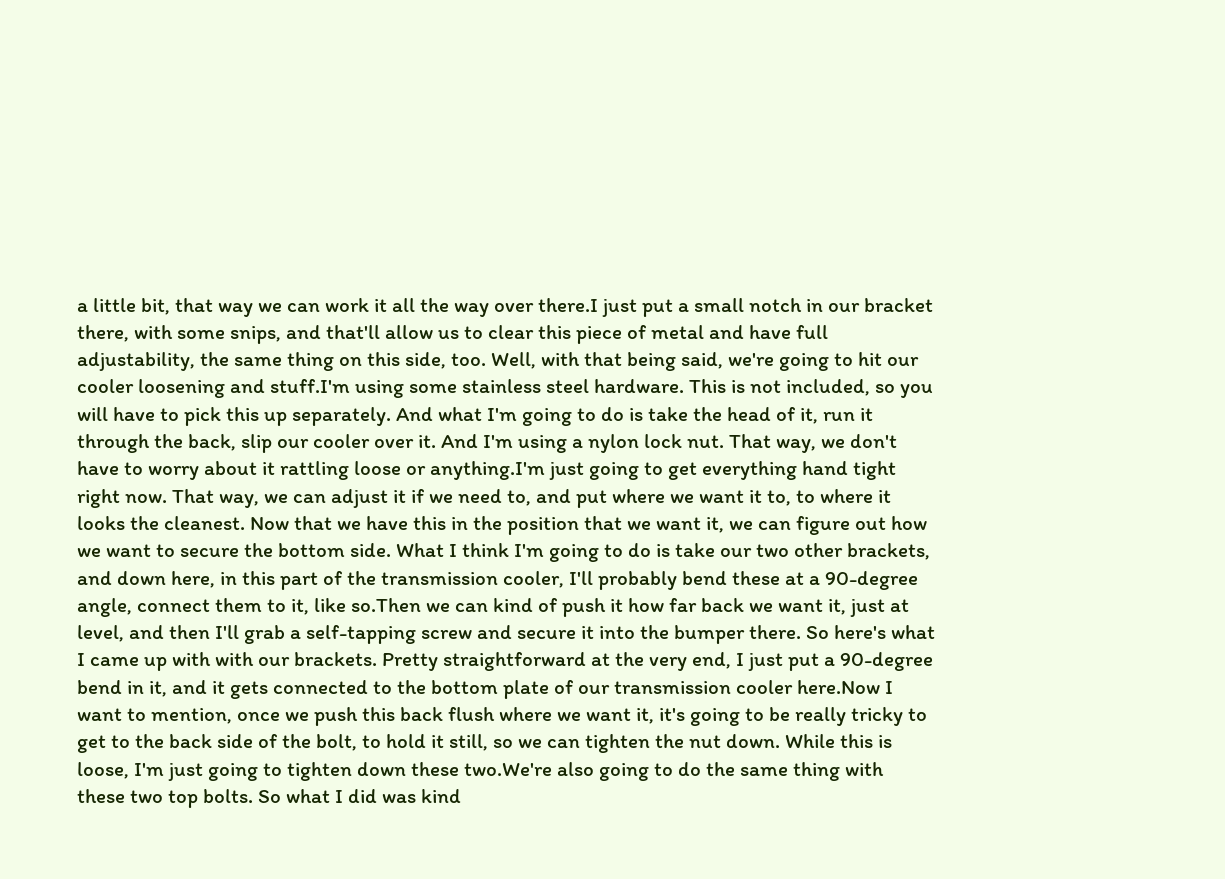a little bit, that way we can work it all the way over there.I just put a small notch in our bracket there, with some snips, and that'll allow us to clear this piece of metal and have full adjustability, the same thing on this side, too. Well, with that being said, we're going to hit our cooler loosening and stuff.I'm using some stainless steel hardware. This is not included, so you will have to pick this up separately. And what I'm going to do is take the head of it, run it through the back, slip our cooler over it. And I'm using a nylon lock nut. That way, we don't have to worry about it rattling loose or anything.I'm just going to get everything hand tight right now. That way, we can adjust it if we need to, and put where we want it to, to where it looks the cleanest. Now that we have this in the position that we want it, we can figure out how we want to secure the bottom side. What I think I'm going to do is take our two other brackets, and down here, in this part of the transmission cooler, I'll probably bend these at a 90-degree angle, connect them to it, like so.Then we can kind of push it how far back we want it, just at level, and then I'll grab a self-tapping screw and secure it into the bumper there. So here's what I came up with with our brackets. Pretty straightforward at the very end, I just put a 90-degree bend in it, and it gets connected to the bottom plate of our transmission cooler here.Now I want to mention, once we push this back flush where we want it, it's going to be really tricky to get to the back side of the bolt, to hold it still, so we can tighten the nut down. While this is loose, I'm just going to tighten down these two.We're also going to do the same thing with these two top bolts. So what I did was kind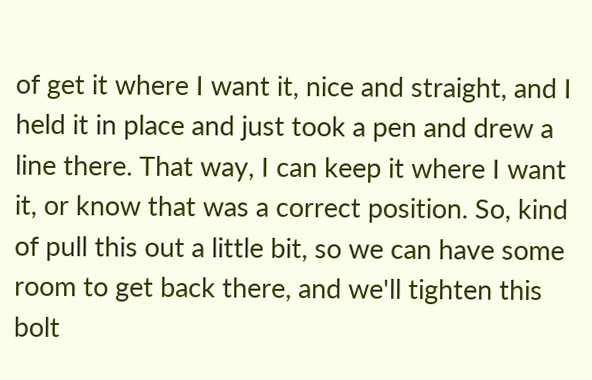of get it where I want it, nice and straight, and I held it in place and just took a pen and drew a line there. That way, I can keep it where I want it, or know that was a correct position. So, kind of pull this out a little bit, so we can have some room to get back there, and we'll tighten this bolt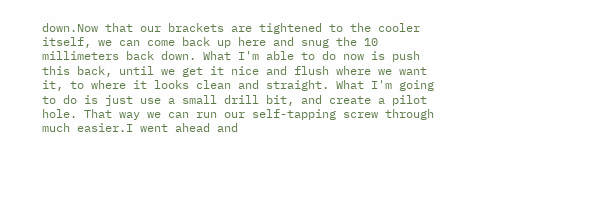down.Now that our brackets are tightened to the cooler itself, we can come back up here and snug the 10 millimeters back down. What I'm able to do now is push this back, until we get it nice and flush where we want it, to where it looks clean and straight. What I'm going to do is just use a small drill bit, and create a pilot hole. That way we can run our self-tapping screw through much easier.I went ahead and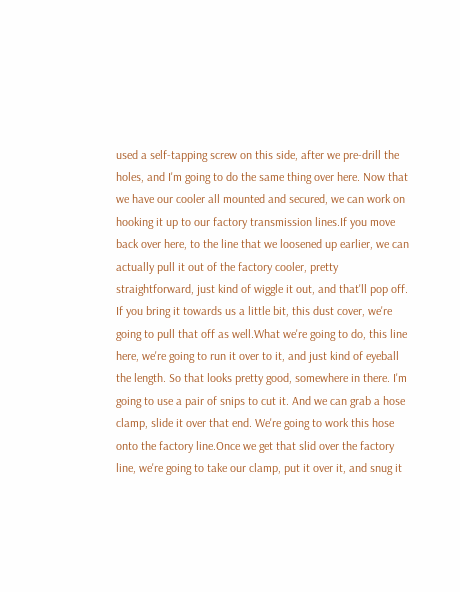used a self-tapping screw on this side, after we pre-drill the holes, and I'm going to do the same thing over here. Now that we have our cooler all mounted and secured, we can work on hooking it up to our factory transmission lines.If you move back over here, to the line that we loosened up earlier, we can actually pull it out of the factory cooler, pretty straightforward, just kind of wiggle it out, and that'll pop off. If you bring it towards us a little bit, this dust cover, we're going to pull that off as well.What we're going to do, this line here, we're going to run it over to it, and just kind of eyeball the length. So that looks pretty good, somewhere in there. I'm going to use a pair of snips to cut it. And we can grab a hose clamp, slide it over that end. We're going to work this hose onto the factory line.Once we get that slid over the factory line, we're going to take our clamp, put it over it, and snug it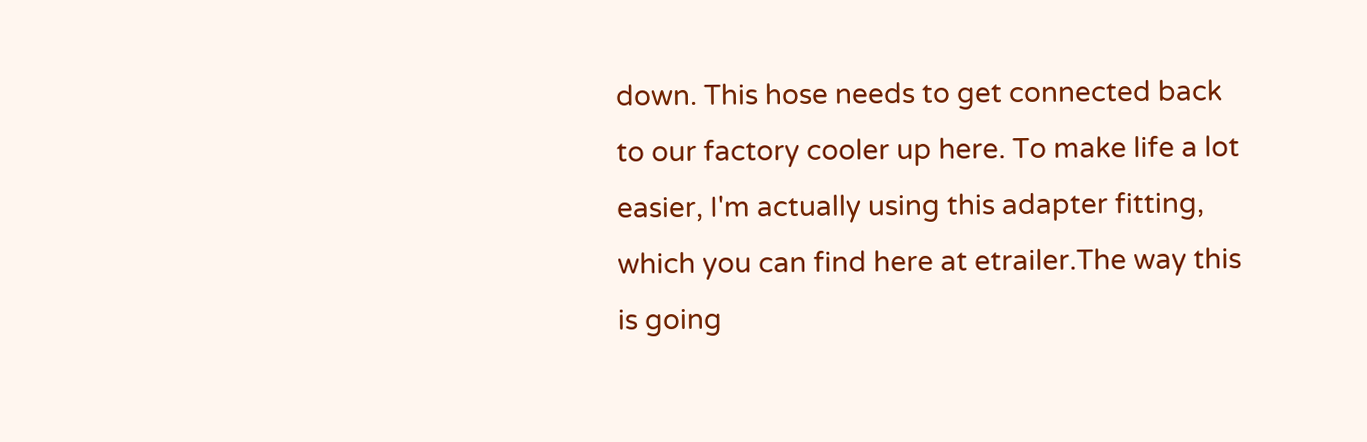down. This hose needs to get connected back to our factory cooler up here. To make life a lot easier, I'm actually using this adapter fitting, which you can find here at etrailer.The way this is going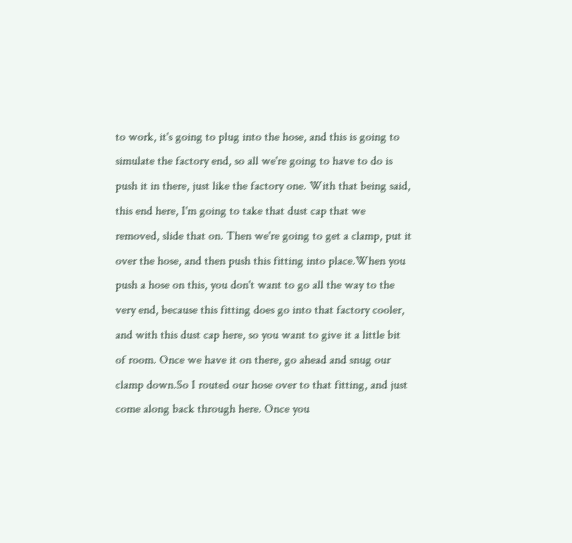to work, it's going to plug into the hose, and this is going to simulate the factory end, so all we're going to have to do is push it in there, just like the factory one. With that being said, this end here, I'm going to take that dust cap that we removed, slide that on. Then we're going to get a clamp, put it over the hose, and then push this fitting into place.When you push a hose on this, you don't want to go all the way to the very end, because this fitting does go into that factory cooler, and with this dust cap here, so you want to give it a little bit of room. Once we have it on there, go ahead and snug our clamp down.So I routed our hose over to that fitting, and just come along back through here. Once you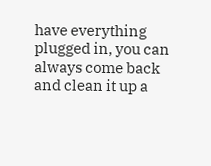have everything plugged in, you can always come back and clean it up a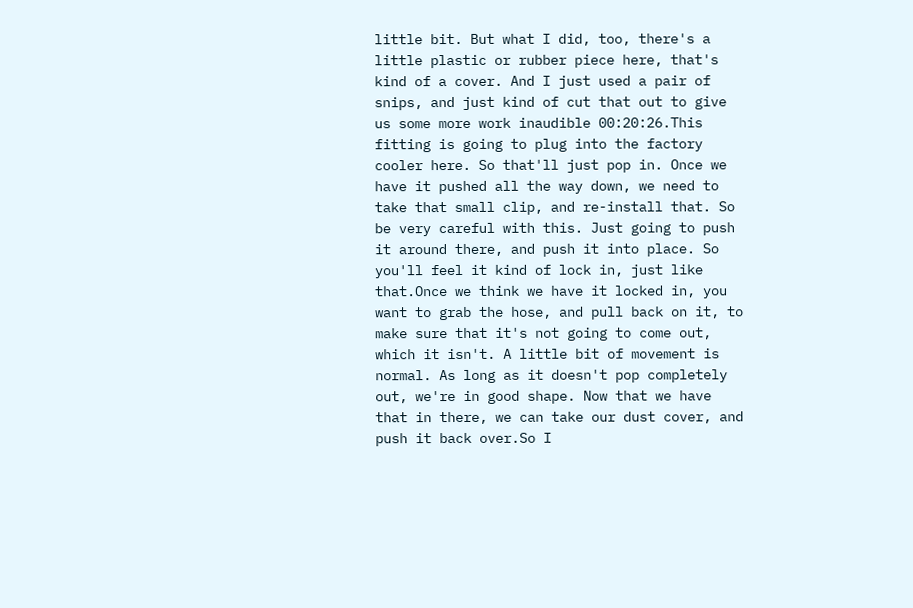little bit. But what I did, too, there's a little plastic or rubber piece here, that's kind of a cover. And I just used a pair of snips, and just kind of cut that out to give us some more work inaudible 00:20:26.This fitting is going to plug into the factory cooler here. So that'll just pop in. Once we have it pushed all the way down, we need to take that small clip, and re-install that. So be very careful with this. Just going to push it around there, and push it into place. So you'll feel it kind of lock in, just like that.Once we think we have it locked in, you want to grab the hose, and pull back on it, to make sure that it's not going to come out, which it isn't. A little bit of movement is normal. As long as it doesn't pop completely out, we're in good shape. Now that we have that in there, we can take our dust cover, and push it back over.So I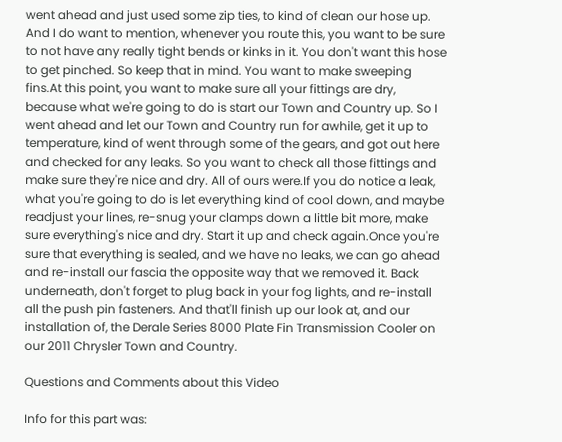went ahead and just used some zip ties, to kind of clean our hose up. And I do want to mention, whenever you route this, you want to be sure to not have any really tight bends or kinks in it. You don't want this hose to get pinched. So keep that in mind. You want to make sweeping fins.At this point, you want to make sure all your fittings are dry, because what we're going to do is start our Town and Country up. So I went ahead and let our Town and Country run for awhile, get it up to temperature, kind of went through some of the gears, and got out here and checked for any leaks. So you want to check all those fittings and make sure they're nice and dry. All of ours were.If you do notice a leak, what you're going to do is let everything kind of cool down, and maybe readjust your lines, re-snug your clamps down a little bit more, make sure everything's nice and dry. Start it up and check again.Once you're sure that everything is sealed, and we have no leaks, we can go ahead and re-install our fascia the opposite way that we removed it. Back underneath, don't forget to plug back in your fog lights, and re-install all the push pin fasteners. And that'll finish up our look at, and our installation of, the Derale Series 8000 Plate Fin Transmission Cooler on our 2011 Chrysler Town and Country.

Questions and Comments about this Video

Info for this part was: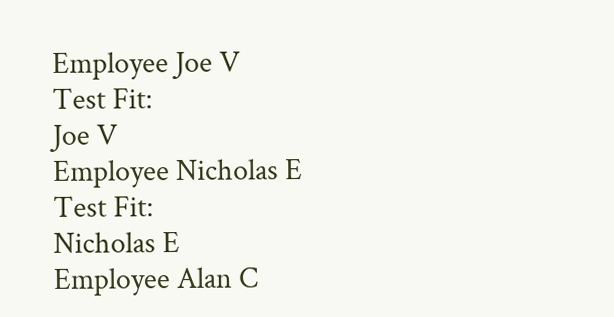Employee Joe V
Test Fit:
Joe V
Employee Nicholas E
Test Fit:
Nicholas E
Employee Alan C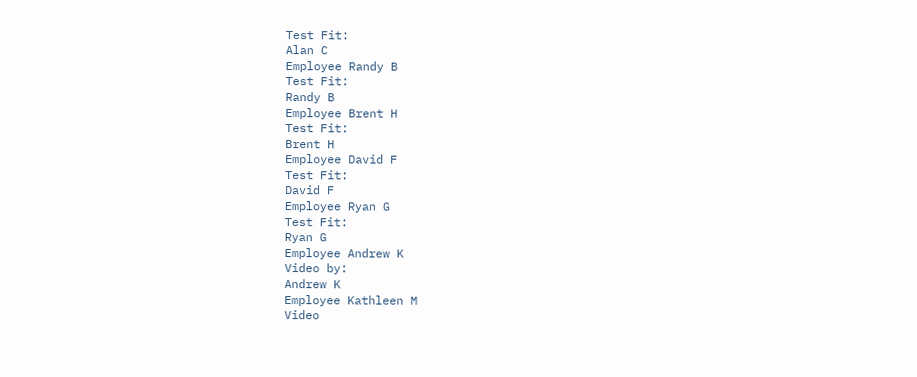Test Fit:
Alan C
Employee Randy B
Test Fit:
Randy B
Employee Brent H
Test Fit:
Brent H
Employee David F
Test Fit:
David F
Employee Ryan G
Test Fit:
Ryan G
Employee Andrew K
Video by:
Andrew K
Employee Kathleen M
Video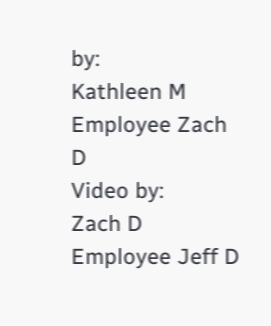by:
Kathleen M
Employee Zach D
Video by:
Zach D
Employee Jeff D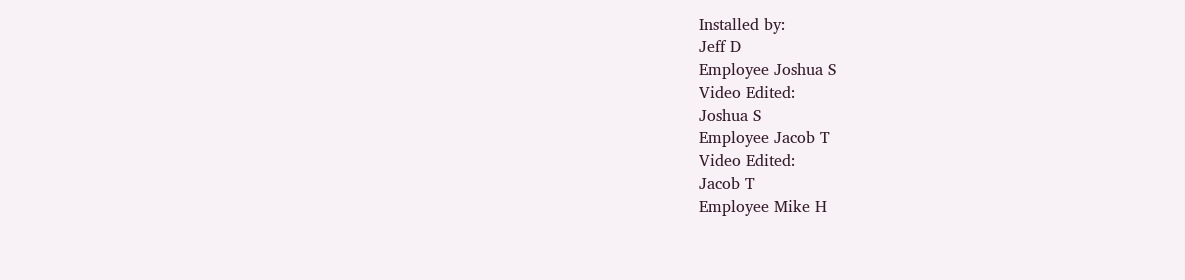Installed by:
Jeff D
Employee Joshua S
Video Edited:
Joshua S
Employee Jacob T
Video Edited:
Jacob T
Employee Mike H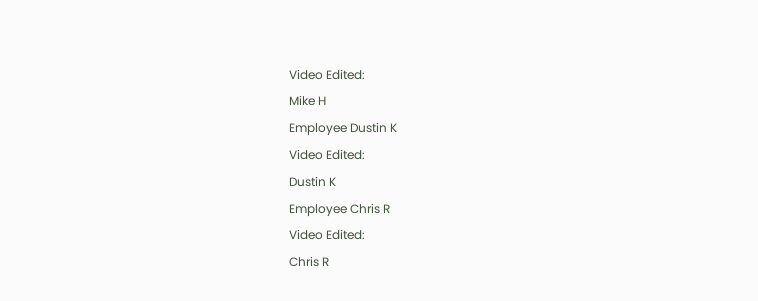Video Edited:
Mike H
Employee Dustin K
Video Edited:
Dustin K
Employee Chris R
Video Edited:
Chris R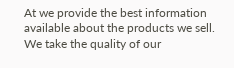At we provide the best information available about the products we sell. We take the quality of our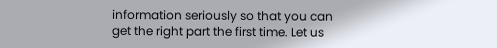information seriously so that you can get the right part the first time. Let us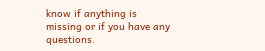know if anything is missing or if you have any questions.